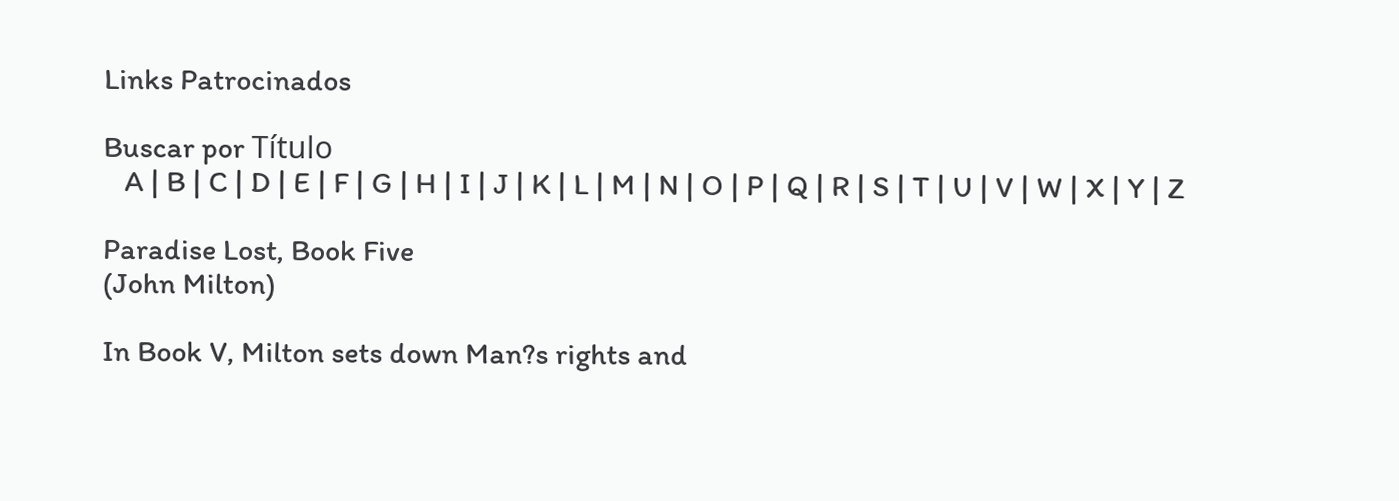Links Patrocinados

Buscar por Título
   A | B | C | D | E | F | G | H | I | J | K | L | M | N | O | P | Q | R | S | T | U | V | W | X | Y | Z

Paradise Lost, Book Five
(John Milton)

In Book V, Milton sets down Man?s rights and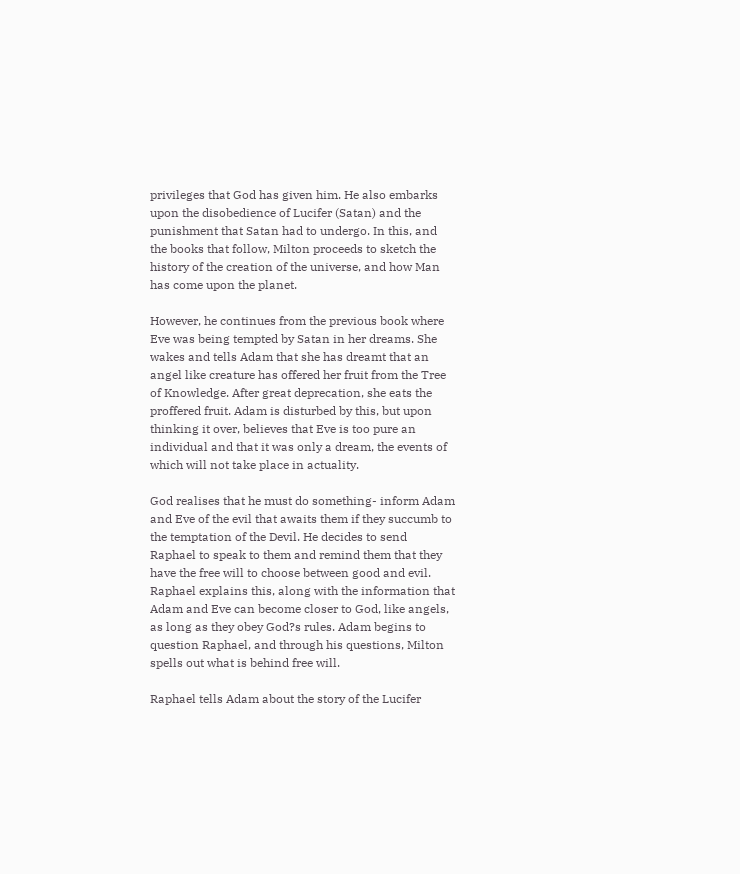privileges that God has given him. He also embarks upon the disobedience of Lucifer (Satan) and the punishment that Satan had to undergo. In this, and the books that follow, Milton proceeds to sketch the history of the creation of the universe, and how Man has come upon the planet.

However, he continues from the previous book where Eve was being tempted by Satan in her dreams. She wakes and tells Adam that she has dreamt that an angel like creature has offered her fruit from the Tree of Knowledge. After great deprecation, she eats the proffered fruit. Adam is disturbed by this, but upon thinking it over, believes that Eve is too pure an individual and that it was only a dream, the events of which will not take place in actuality.

God realises that he must do something- inform Adam and Eve of the evil that awaits them if they succumb to the temptation of the Devil. He decides to send Raphael to speak to them and remind them that they have the free will to choose between good and evil. Raphael explains this, along with the information that Adam and Eve can become closer to God, like angels, as long as they obey God?s rules. Adam begins to question Raphael, and through his questions, Milton spells out what is behind free will.

Raphael tells Adam about the story of the Lucifer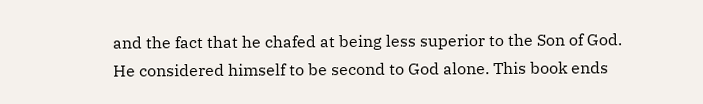and the fact that he chafed at being less superior to the Son of God. He considered himself to be second to God alone. This book ends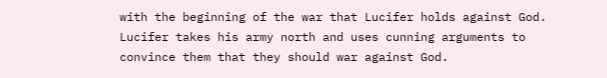with the beginning of the war that Lucifer holds against God. Lucifer takes his army north and uses cunning arguments to convince them that they should war against God.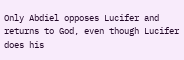Only Abdiel opposes Lucifer and returns to God, even though Lucifer does his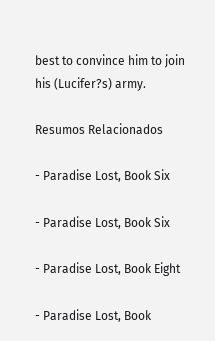best to convince him to join his (Lucifer?s) army.

Resumos Relacionados

- Paradise Lost, Book Six

- Paradise Lost, Book Six

- Paradise Lost, Book Eight

- Paradise Lost, Book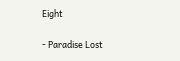Eight

- Paradise Lost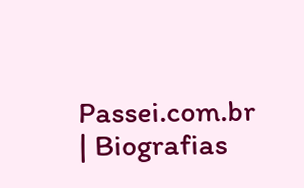Passei.com.br | Biografias